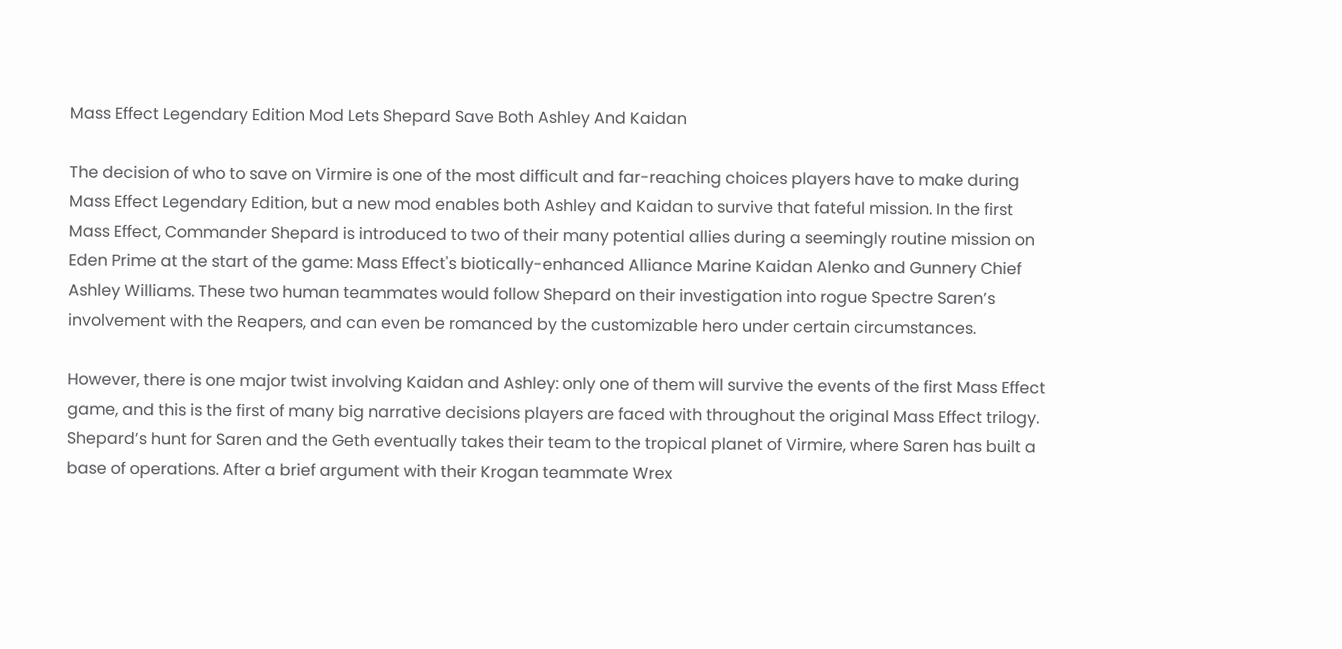Mass Effect Legendary Edition Mod Lets Shepard Save Both Ashley And Kaidan

The decision of who to save on Virmire is one of the most difficult and far-reaching choices players have to make during Mass Effect Legendary Edition, but a new mod enables both Ashley and Kaidan to survive that fateful mission. In the first Mass Effect, Commander Shepard is introduced to two of their many potential allies during a seemingly routine mission on Eden Prime at the start of the game: Mass Effect's biotically-enhanced Alliance Marine Kaidan Alenko and Gunnery Chief Ashley Williams. These two human teammates would follow Shepard on their investigation into rogue Spectre Saren’s involvement with the Reapers, and can even be romanced by the customizable hero under certain circumstances.

However, there is one major twist involving Kaidan and Ashley: only one of them will survive the events of the first Mass Effect game, and this is the first of many big narrative decisions players are faced with throughout the original Mass Effect trilogy. Shepard’s hunt for Saren and the Geth eventually takes their team to the tropical planet of Virmire, where Saren has built a base of operations. After a brief argument with their Krogan teammate Wrex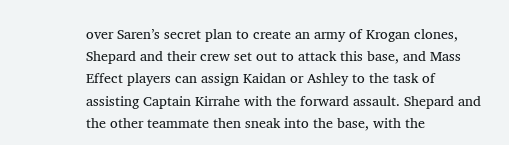over Saren’s secret plan to create an army of Krogan clones, Shepard and their crew set out to attack this base, and Mass Effect players can assign Kaidan or Ashley to the task of assisting Captain Kirrahe with the forward assault. Shepard and the other teammate then sneak into the base, with the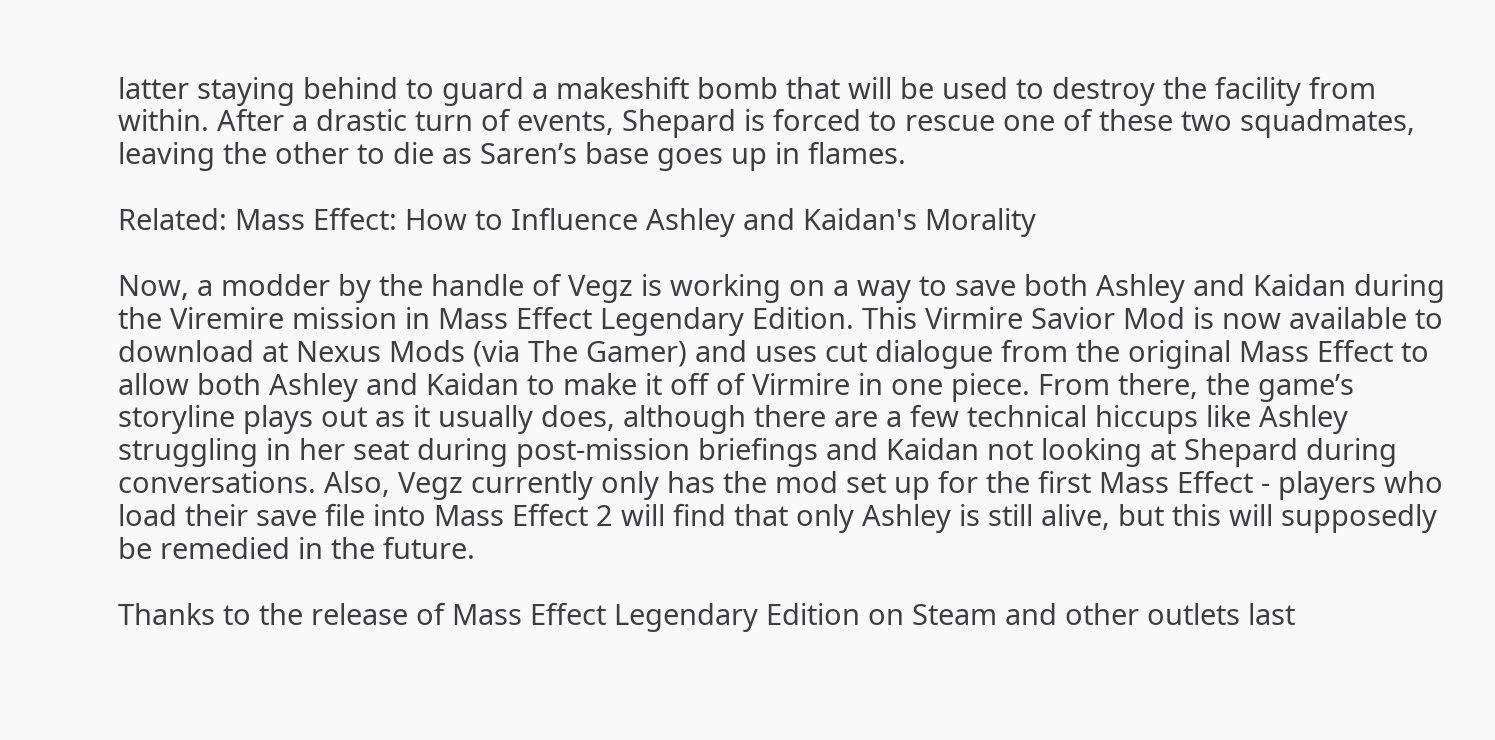latter staying behind to guard a makeshift bomb that will be used to destroy the facility from within. After a drastic turn of events, Shepard is forced to rescue one of these two squadmates, leaving the other to die as Saren’s base goes up in flames.

Related: Mass Effect: How to Influence Ashley and Kaidan's Morality

Now, a modder by the handle of Vegz is working on a way to save both Ashley and Kaidan during the Viremire mission in Mass Effect Legendary Edition. This Virmire Savior Mod is now available to download at Nexus Mods (via The Gamer) and uses cut dialogue from the original Mass Effect to allow both Ashley and Kaidan to make it off of Virmire in one piece. From there, the game’s storyline plays out as it usually does, although there are a few technical hiccups like Ashley struggling in her seat during post-mission briefings and Kaidan not looking at Shepard during conversations. Also, Vegz currently only has the mod set up for the first Mass Effect - players who load their save file into Mass Effect 2 will find that only Ashley is still alive, but this will supposedly be remedied in the future.

Thanks to the release of Mass Effect Legendary Edition on Steam and other outlets last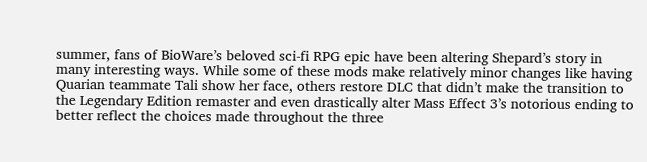summer, fans of BioWare’s beloved sci-fi RPG epic have been altering Shepard’s story in many interesting ways. While some of these mods make relatively minor changes like having Quarian teammate Tali show her face, others restore DLC that didn’t make the transition to the Legendary Edition remaster and even drastically alter Mass Effect 3’s notorious ending to better reflect the choices made throughout the three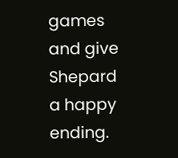games and give Shepard a happy ending.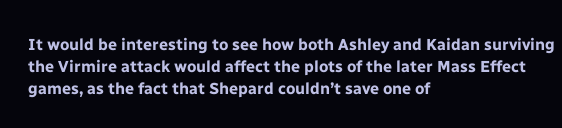It would be interesting to see how both Ashley and Kaidan surviving the Virmire attack would affect the plots of the later Mass Effect games, as the fact that Shepard couldn’t save one of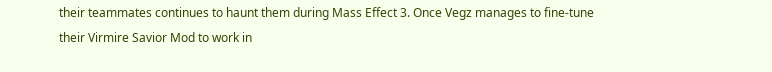their teammates continues to haunt them during Mass Effect 3. Once Vegz manages to fine-tune their Virmire Savior Mod to work in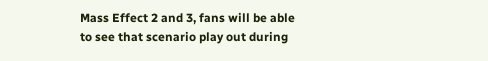Mass Effect 2 and 3, fans will be able to see that scenario play out during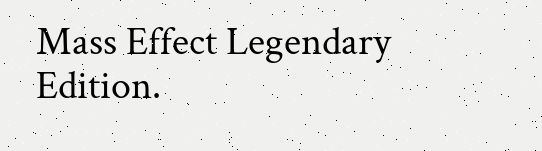Mass Effect Legendary Edition.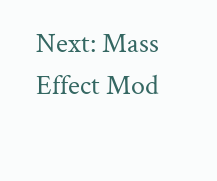Next: Mass Effect Mod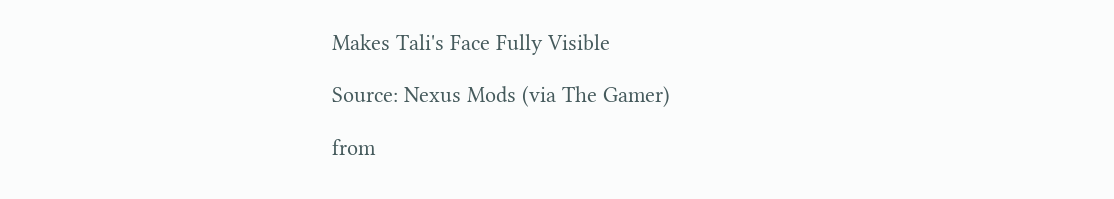Makes Tali's Face Fully Visible

Source: Nexus Mods (via The Gamer)

from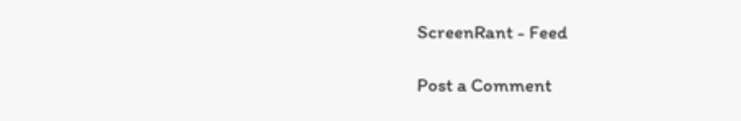ScreenRant - Feed

Post a Comment